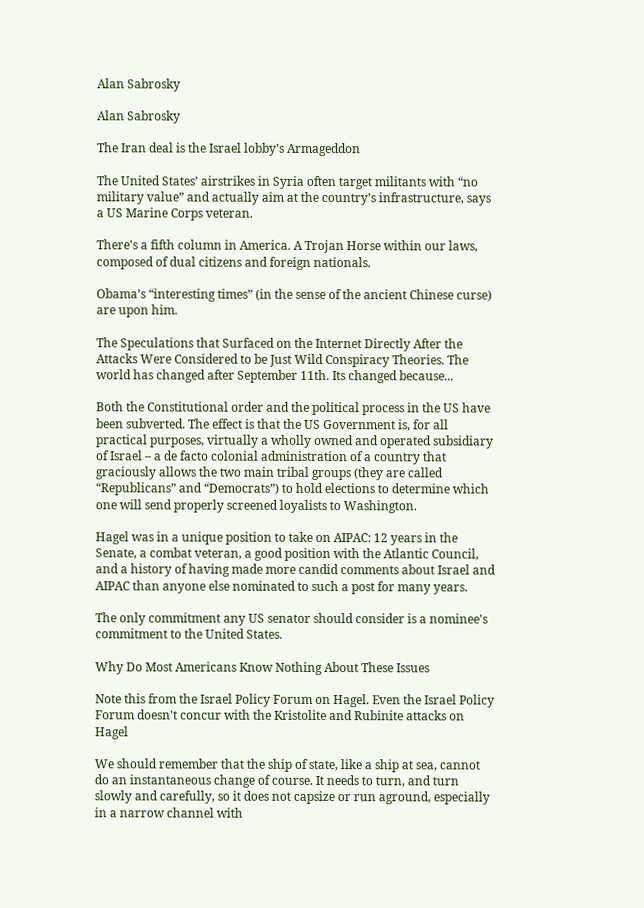Alan Sabrosky

Alan Sabrosky

The Iran deal is the Israel lobby’s Armageddon

The United States’ airstrikes in Syria often target militants with “no military value” and actually aim at the country’s infrastructure, says a US Marine Corps veteran.

There's a fifth column in America. A Trojan Horse within our laws, composed of dual citizens and foreign nationals.

Obama’s “interesting times” (in the sense of the ancient Chinese curse) are upon him.

The Speculations that Surfaced on the Internet Directly After the Attacks Were Considered to be Just Wild Conspiracy Theories. The world has changed after September 11th. Its changed because...

Both the Constitutional order and the political process in the US have been subverted. The effect is that the US Government is, for all practical purposes, virtually a wholly owned and operated subsidiary of Israel – a de facto colonial administration of a country that graciously allows the two main tribal groups (they are called “Republicans” and “Democrats”) to hold elections to determine which one will send properly screened loyalists to Washington.

Hagel was in a unique position to take on AIPAC: 12 years in the Senate, a combat veteran, a good position with the Atlantic Council, and a history of having made more candid comments about Israel and AIPAC than anyone else nominated to such a post for many years.

The only commitment any US senator should consider is a nominee's commitment to the United States.

Why Do Most Americans Know Nothing About These Issues

Note this from the Israel Policy Forum on Hagel. Even the Israel Policy Forum doesn't concur with the Kristolite and Rubinite attacks on Hagel

We should remember that the ship of state, like a ship at sea, cannot do an instantaneous change of course. It needs to turn, and turn slowly and carefully, so it does not capsize or run aground, especially in a narrow channel with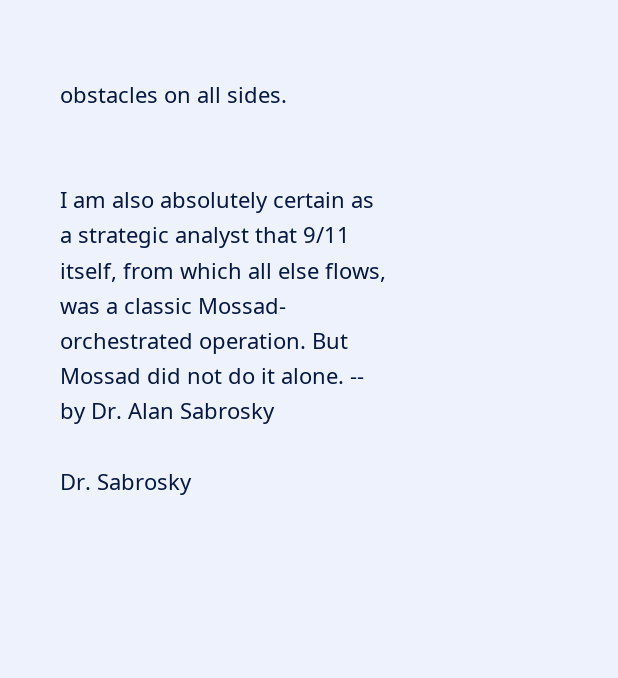obstacles on all sides.


I am also absolutely certain as a strategic analyst that 9/11 itself, from which all else flows, was a classic Mossad-orchestrated operation. But Mossad did not do it alone. -- by Dr. Alan Sabrosky

Dr. Sabrosky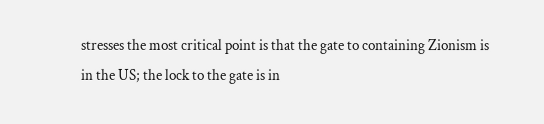stresses the most critical point is that the gate to containing Zionism is in the US; the lock to the gate is in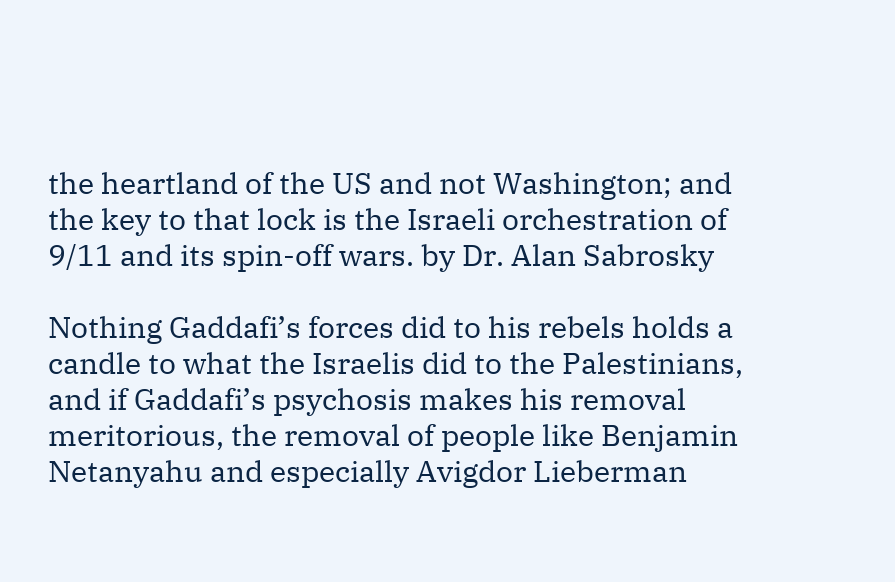the heartland of the US and not Washington; and the key to that lock is the Israeli orchestration of 9/11 and its spin-off wars. by Dr. Alan Sabrosky

Nothing Gaddafi’s forces did to his rebels holds a candle to what the Israelis did to the Palestinians, and if Gaddafi’s psychosis makes his removal meritorious, the removal of people like Benjamin Netanyahu and especially Avigdor Lieberman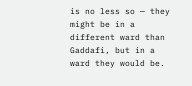is no less so — they might be in a different ward than Gaddafi, but in a ward they would be.